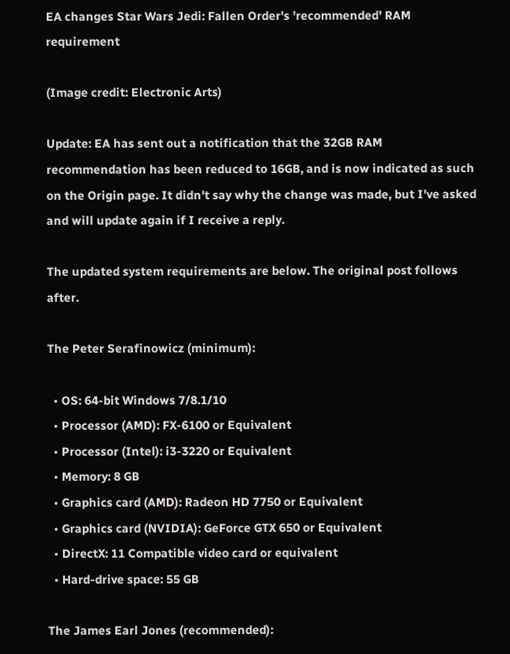EA changes Star Wars Jedi: Fallen Order's 'recommended' RAM requirement

(Image credit: Electronic Arts)

Update: EA has sent out a notification that the 32GB RAM recommendation has been reduced to 16GB, and is now indicated as such on the Origin page. It didn't say why the change was made, but I've asked and will update again if I receive a reply.

The updated system requirements are below. The original post follows after.

The Peter Serafinowicz (minimum):

  • OS: 64-bit Windows 7/8.1/10
  • Processor (AMD): FX-6100 or Equivalent
  • Processor (Intel): i3-3220 or Equivalent
  • Memory: 8 GB
  • Graphics card (AMD): Radeon HD 7750 or Equivalent
  • Graphics card (NVIDIA): GeForce GTX 650 or Equivalent
  • DirectX: 11 Compatible video card or equivalent
  • Hard-drive space: 55 GB

The James Earl Jones (recommended):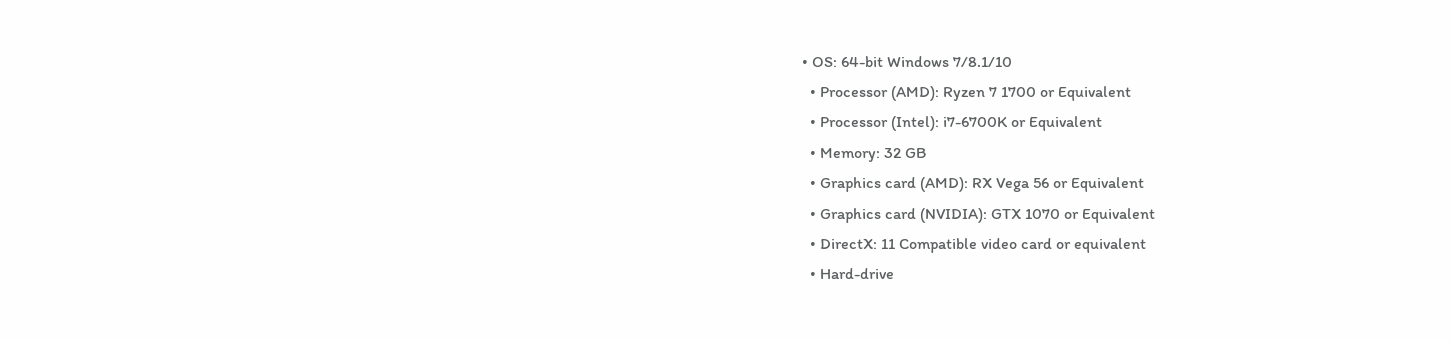• OS: 64-bit Windows 7/8.1/10
  • Processor (AMD): Ryzen 7 1700 or Equivalent
  • Processor (Intel): i7-6700K or Equivalent
  • Memory: 32 GB
  • Graphics card (AMD): RX Vega 56 or Equivalent
  • Graphics card (NVIDIA): GTX 1070 or Equivalent
  • DirectX: 11 Compatible video card or equivalent
  • Hard-drive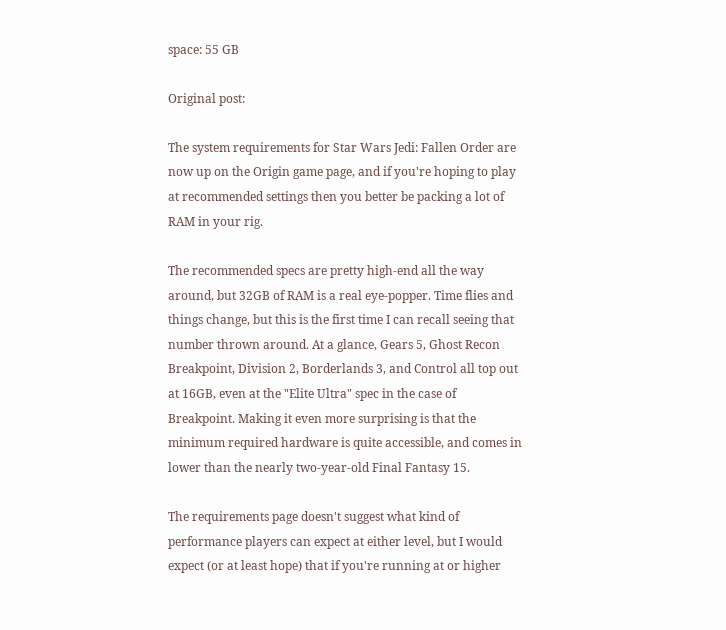space: 55 GB

Original post:

The system requirements for Star Wars Jedi: Fallen Order are now up on the Origin game page, and if you're hoping to play at recommended settings then you better be packing a lot of RAM in your rig.

The recommended specs are pretty high-end all the way around, but 32GB of RAM is a real eye-popper. Time flies and things change, but this is the first time I can recall seeing that number thrown around. At a glance, Gears 5, Ghost Recon Breakpoint, Division 2, Borderlands 3, and Control all top out at 16GB, even at the "Elite Ultra" spec in the case of Breakpoint. Making it even more surprising is that the minimum required hardware is quite accessible, and comes in lower than the nearly two-year-old Final Fantasy 15.

The requirements page doesn't suggest what kind of performance players can expect at either level, but I would expect (or at least hope) that if you're running at or higher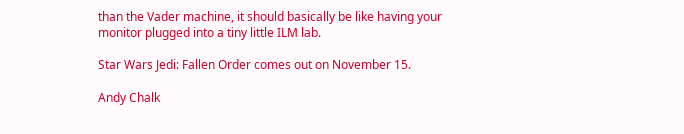than the Vader machine, it should basically be like having your monitor plugged into a tiny little ILM lab.

Star Wars Jedi: Fallen Order comes out on November 15.

Andy Chalk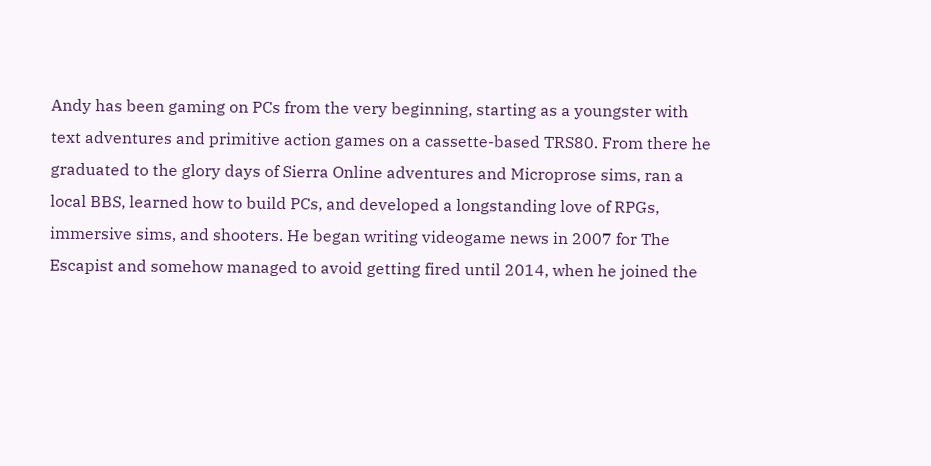Andy has been gaming on PCs from the very beginning, starting as a youngster with text adventures and primitive action games on a cassette-based TRS80. From there he graduated to the glory days of Sierra Online adventures and Microprose sims, ran a local BBS, learned how to build PCs, and developed a longstanding love of RPGs, immersive sims, and shooters. He began writing videogame news in 2007 for The Escapist and somehow managed to avoid getting fired until 2014, when he joined the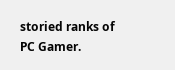storied ranks of PC Gamer.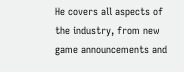He covers all aspects of the industry, from new game announcements and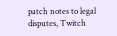patch notes to legal disputes, Twitch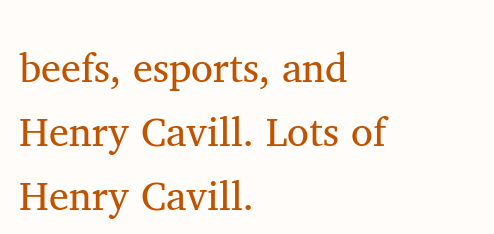beefs, esports, and Henry Cavill. Lots of Henry Cavill.